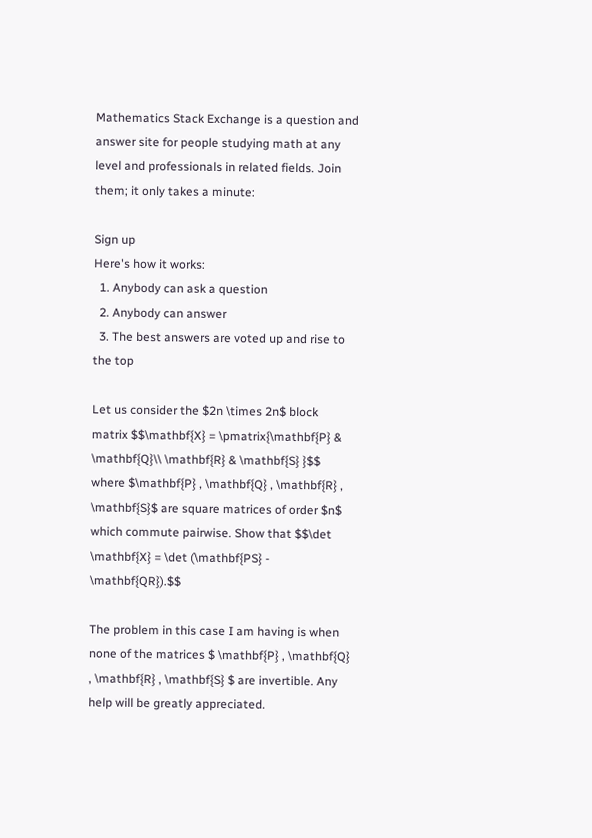Mathematics Stack Exchange is a question and answer site for people studying math at any level and professionals in related fields. Join them; it only takes a minute:

Sign up
Here's how it works:
  1. Anybody can ask a question
  2. Anybody can answer
  3. The best answers are voted up and rise to the top

Let us consider the $2n \times 2n$ block matrix $$\mathbf{X} = \pmatrix{\mathbf{P} & \mathbf{Q}\\ \mathbf{R} & \mathbf{S} }$$ where $\mathbf{P} , \mathbf{Q} , \mathbf{R} , \mathbf{S}$ are square matrices of order $n$ which commute pairwise. Show that $$\det \mathbf{X} = \det (\mathbf{PS} - \mathbf{QR}).$$

The problem in this case I am having is when none of the matrices $ \mathbf{P} , \mathbf{Q} , \mathbf{R} , \mathbf{S} $ are invertible. Any help will be greatly appreciated.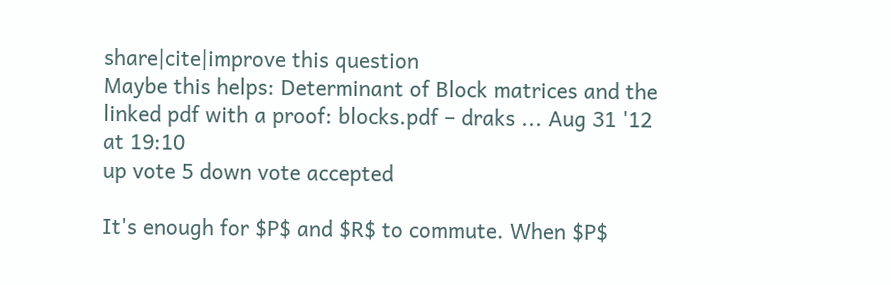share|cite|improve this question
Maybe this helps: Determinant of Block matrices and the linked pdf with a proof: blocks.pdf – draks ... Aug 31 '12 at 19:10
up vote 5 down vote accepted

It's enough for $P$ and $R$ to commute. When $P$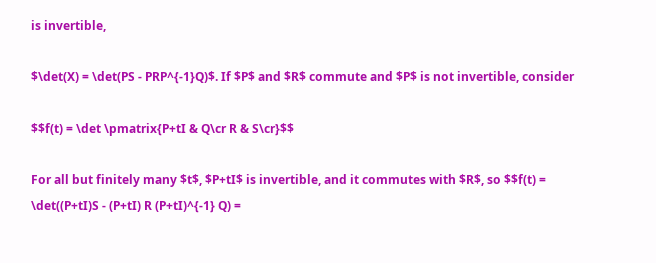is invertible,

$\det(X) = \det(PS - PRP^{-1}Q)$. If $P$ and $R$ commute and $P$ is not invertible, consider

$$f(t) = \det \pmatrix{P+tI & Q\cr R & S\cr}$$

For all but finitely many $t$, $P+tI$ is invertible, and it commutes with $R$, so $$f(t) = \det((P+tI)S - (P+tI) R (P+tI)^{-1} Q) =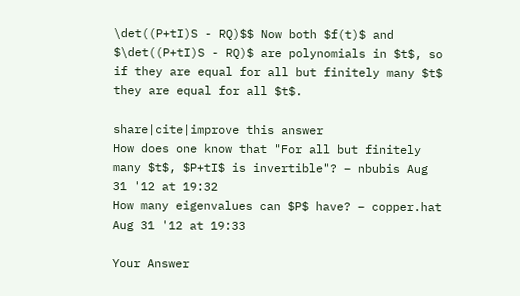\det((P+tI)S - RQ)$$ Now both $f(t)$ and $\det((P+tI)S - RQ)$ are polynomials in $t$, so if they are equal for all but finitely many $t$ they are equal for all $t$.

share|cite|improve this answer
How does one know that "For all but finitely many $t$, $P+tI$ is invertible"? – nbubis Aug 31 '12 at 19:32
How many eigenvalues can $P$ have? – copper.hat Aug 31 '12 at 19:33

Your Answer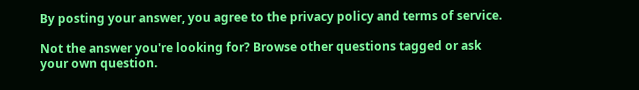By posting your answer, you agree to the privacy policy and terms of service.

Not the answer you're looking for? Browse other questions tagged or ask your own question.